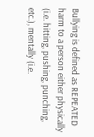Bullying is defined as REPEATED harm to a person either physically (i.e. hitting, pushing, punching, etc.), mentally (i.e.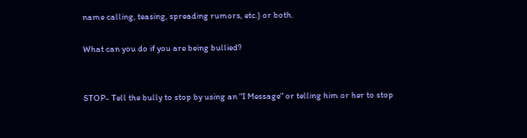name calling, teasing, spreading rumors, etc.) or both.

What can you do if you are being bullied?


STOP- Tell the bully to stop by using an "I Message" or telling him or her to stop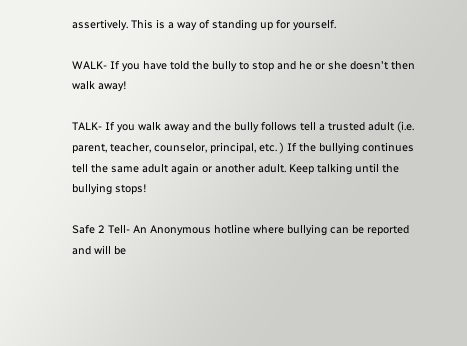assertively. This is a way of standing up for yourself.

WALK- If you have told the bully to stop and he or she doesn't then walk away!

TALK- If you walk away and the bully follows tell a trusted adult (i.e. parent, teacher, counselor, principal, etc. ) If the bullying continues tell the same adult again or another adult. Keep talking until the bullying stops!

Safe 2 Tell- An Anonymous hotline where bullying can be reported and will be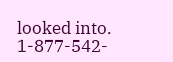looked into. 1-877-542-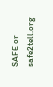SAFE or safe2tell.org